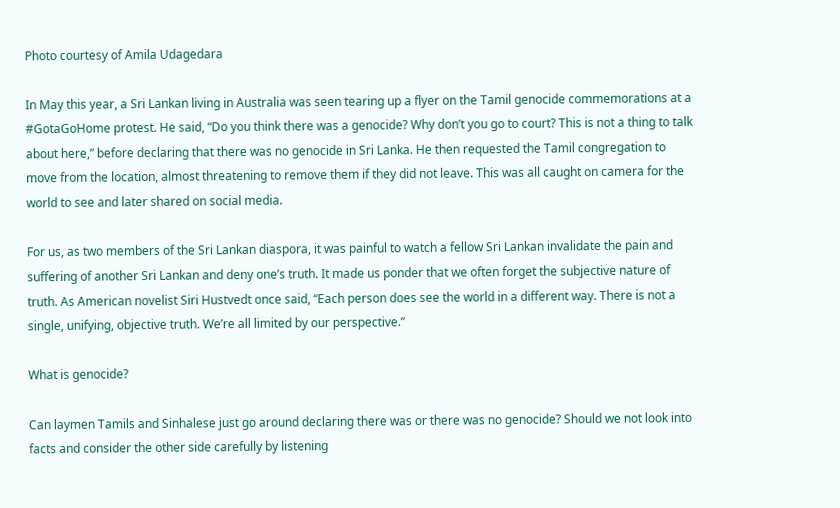Photo courtesy of Amila Udagedara

In May this year, a Sri Lankan living in Australia was seen tearing up a flyer on the Tamil genocide commemorations at a #GotaGoHome protest. He said, “Do you think there was a genocide? Why don’t you go to court? This is not a thing to talk about here,” before declaring that there was no genocide in Sri Lanka. He then requested the Tamil congregation to move from the location, almost threatening to remove them if they did not leave. This was all caught on camera for the world to see and later shared on social media.

For us, as two members of the Sri Lankan diaspora, it was painful to watch a fellow Sri Lankan invalidate the pain and suffering of another Sri Lankan and deny one’s truth. It made us ponder that we often forget the subjective nature of truth. As American novelist Siri Hustvedt once said, “Each person does see the world in a different way. There is not a single, unifying, objective truth. We’re all limited by our perspective.”

What is genocide?

Can laymen Tamils and Sinhalese just go around declaring there was or there was no genocide? Should we not look into facts and consider the other side carefully by listening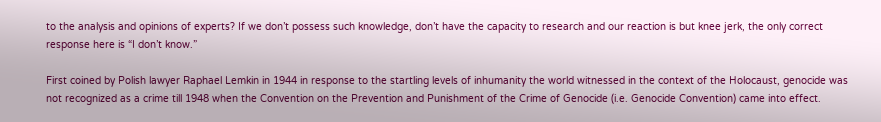to the analysis and opinions of experts? If we don’t possess such knowledge, don’t have the capacity to research and our reaction is but knee jerk, the only correct response here is “I don’t know.”

First coined by Polish lawyer Raphael Lemkin in 1944 in response to the startling levels of inhumanity the world witnessed in the context of the Holocaust, genocide was not recognized as a crime till 1948 when the Convention on the Prevention and Punishment of the Crime of Genocide (i.e. Genocide Convention) came into effect.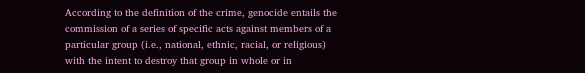According to the definition of the crime, genocide entails the commission of a series of specific acts against members of a particular group (i.e., national, ethnic, racial, or religious) with the intent to destroy that group in whole or in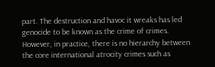part. The destruction and havoc it wreaks has led genocide to be known as the crime of crimes. However, in practice, there is no hierarchy between the core international atrocity crimes such as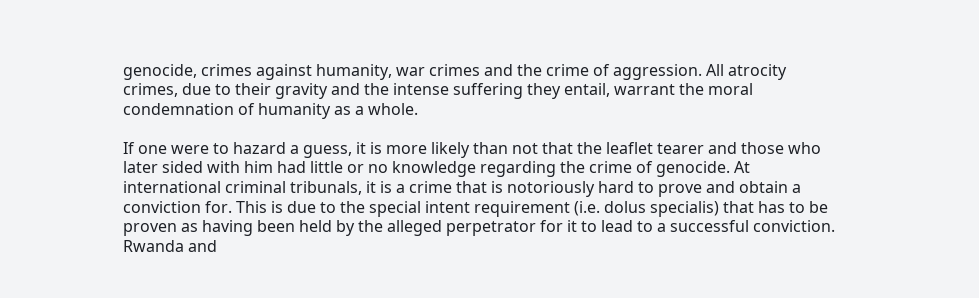genocide, crimes against humanity, war crimes and the crime of aggression. All atrocity crimes, due to their gravity and the intense suffering they entail, warrant the moral condemnation of humanity as a whole.

If one were to hazard a guess, it is more likely than not that the leaflet tearer and those who later sided with him had little or no knowledge regarding the crime of genocide. At international criminal tribunals, it is a crime that is notoriously hard to prove and obtain a conviction for. This is due to the special intent requirement (i.e. dolus specialis) that has to be proven as having been held by the alleged perpetrator for it to lead to a successful conviction. Rwanda and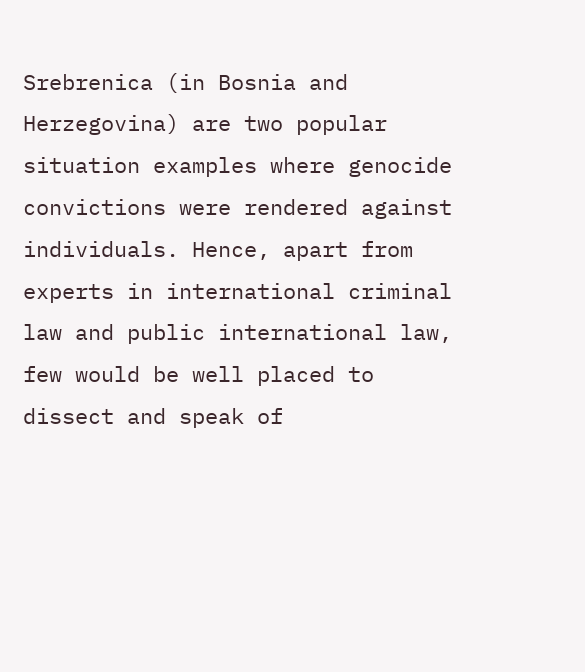Srebrenica (in Bosnia and Herzegovina) are two popular situation examples where genocide convictions were rendered against individuals. Hence, apart from experts in international criminal law and public international law, few would be well placed to dissect and speak of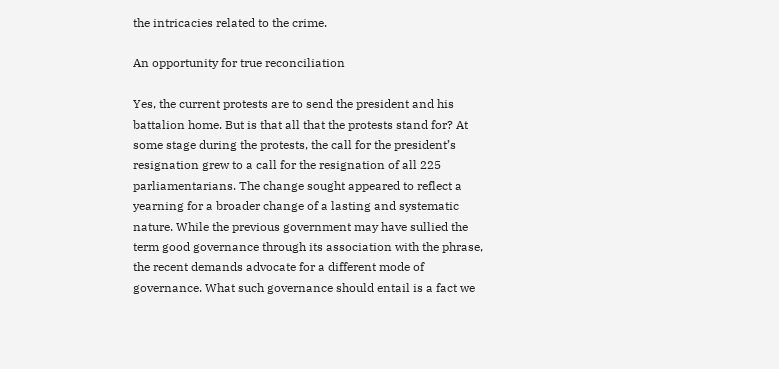the intricacies related to the crime.

An opportunity for true reconciliation

Yes, the current protests are to send the president and his battalion home. But is that all that the protests stand for? At some stage during the protests, the call for the president’s resignation grew to a call for the resignation of all 225 parliamentarians. The change sought appeared to reflect a yearning for a broader change of a lasting and systematic nature. While the previous government may have sullied the term good governance through its association with the phrase, the recent demands advocate for a different mode of governance. What such governance should entail is a fact we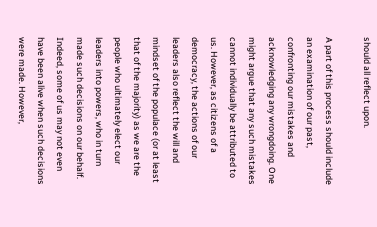should all reflect upon.

A part of this process should include an examination of our past, confronting our mistakes and acknowledging any wrongdoing. One might argue that any such mistakes cannot individually be attributed to us. However, as citizens of a democracy, the actions of our leaders also reflect the will and mindset of the populace (or at least that of the majority) as we are the people who ultimately elect our leaders into powers, who in turn made such decisions on our behalf. Indeed, some of us may not even have been alive when such decisions were made. However,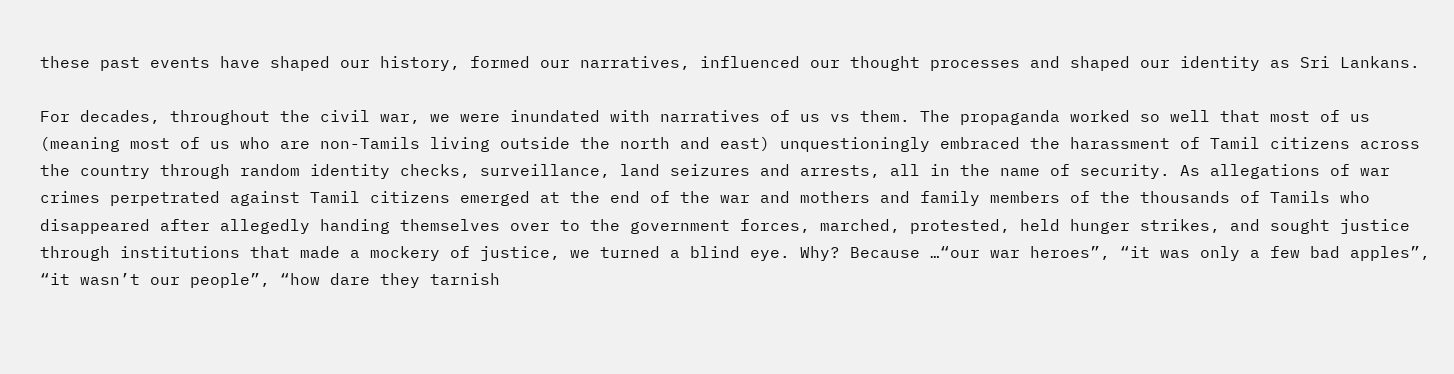these past events have shaped our history, formed our narratives, influenced our thought processes and shaped our identity as Sri Lankans.

For decades, throughout the civil war, we were inundated with narratives of us vs them. The propaganda worked so well that most of us (meaning most of us who are non-Tamils living outside the north and east) unquestioningly embraced the harassment of Tamil citizens across the country through random identity checks, surveillance, land seizures and arrests, all in the name of security. As allegations of war crimes perpetrated against Tamil citizens emerged at the end of the war and mothers and family members of the thousands of Tamils who disappeared after allegedly handing themselves over to the government forces, marched, protested, held hunger strikes, and sought justice through institutions that made a mockery of justice, we turned a blind eye. Why? Because …“our war heroes”, “it was only a few bad apples”, “it wasn’t our people”, “how dare they tarnish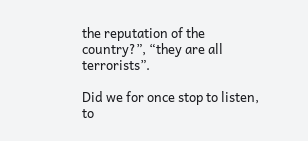the reputation of the country?”, “they are all terrorists”.

Did we for once stop to listen, to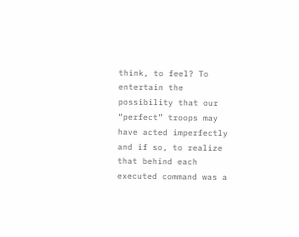think, to feel? To entertain the possibility that our “perfect” troops may have acted imperfectly and if so, to realize that behind each executed command was a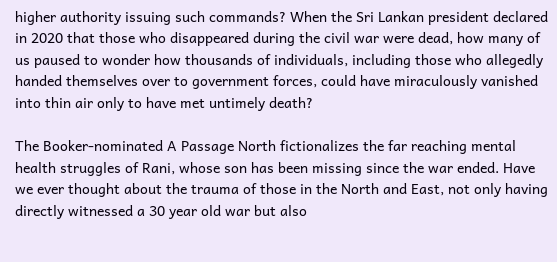higher authority issuing such commands? When the Sri Lankan president declared in 2020 that those who disappeared during the civil war were dead, how many of us paused to wonder how thousands of individuals, including those who allegedly handed themselves over to government forces, could have miraculously vanished into thin air only to have met untimely death?

The Booker-nominated A Passage North fictionalizes the far reaching mental health struggles of Rani, whose son has been missing since the war ended. Have we ever thought about the trauma of those in the North and East, not only having directly witnessed a 30 year old war but also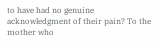to have had no genuine acknowledgment of their pain? To the mother who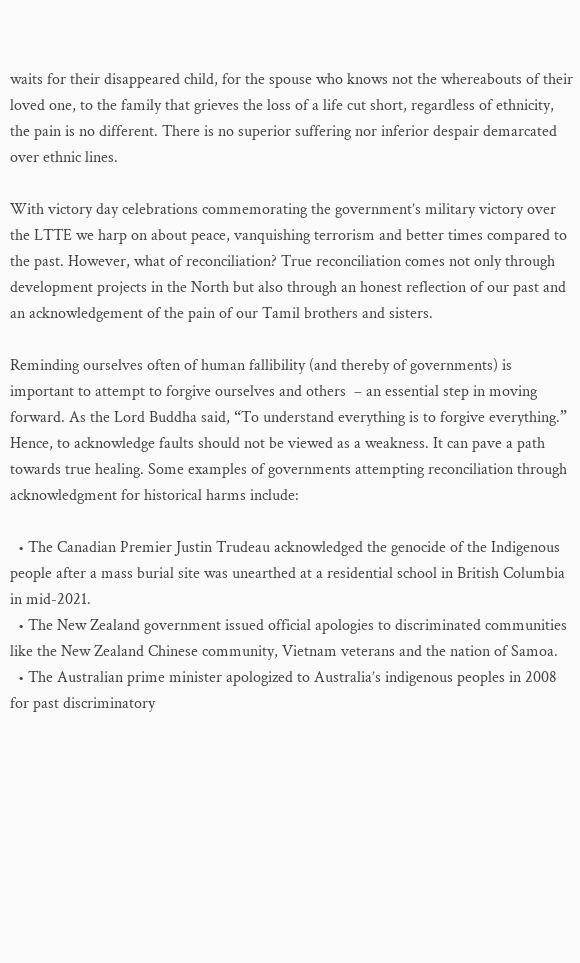waits for their disappeared child, for the spouse who knows not the whereabouts of their loved one, to the family that grieves the loss of a life cut short, regardless of ethnicity, the pain is no different. There is no superior suffering nor inferior despair demarcated over ethnic lines.

With victory day celebrations commemorating the government’s military victory over the LTTE we harp on about peace, vanquishing terrorism and better times compared to the past. However, what of reconciliation? True reconciliation comes not only through development projects in the North but also through an honest reflection of our past and an acknowledgement of the pain of our Tamil brothers and sisters.

Reminding ourselves often of human fallibility (and thereby of governments) is important to attempt to forgive ourselves and others  – an essential step in moving forward. As the Lord Buddha said, “To understand everything is to forgive everything.” Hence, to acknowledge faults should not be viewed as a weakness. It can pave a path towards true healing. Some examples of governments attempting reconciliation through acknowledgment for historical harms include:

  • The Canadian Premier Justin Trudeau acknowledged the genocide of the Indigenous people after a mass burial site was unearthed at a residential school in British Columbia in mid-2021.
  • The New Zealand government issued official apologies to discriminated communities like the New Zealand Chinese community, Vietnam veterans and the nation of Samoa.
  • The Australian prime minister apologized to Australia’s indigenous peoples in 2008 for past discriminatory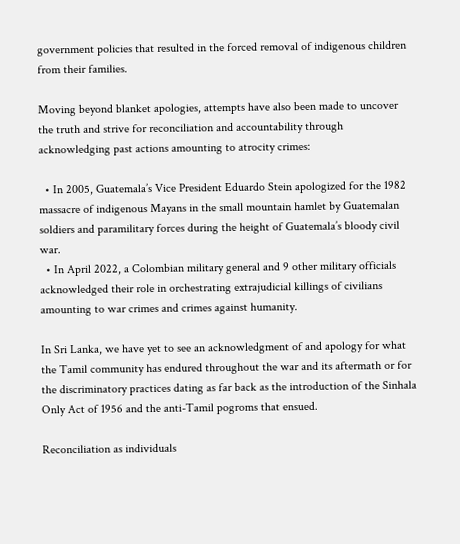government policies that resulted in the forced removal of indigenous children from their families.

Moving beyond blanket apologies, attempts have also been made to uncover the truth and strive for reconciliation and accountability through acknowledging past actions amounting to atrocity crimes:

  • In 2005, Guatemala’s Vice President Eduardo Stein apologized for the 1982 massacre of indigenous Mayans in the small mountain hamlet by Guatemalan soldiers and paramilitary forces during the height of Guatemala’s bloody civil war.
  • In April 2022, a Colombian military general and 9 other military officials acknowledged their role in orchestrating extrajudicial killings of civilians amounting to war crimes and crimes against humanity.

In Sri Lanka, we have yet to see an acknowledgment of and apology for what the Tamil community has endured throughout the war and its aftermath or for the discriminatory practices dating as far back as the introduction of the Sinhala Only Act of 1956 and the anti-Tamil pogroms that ensued.

Reconciliation as individuals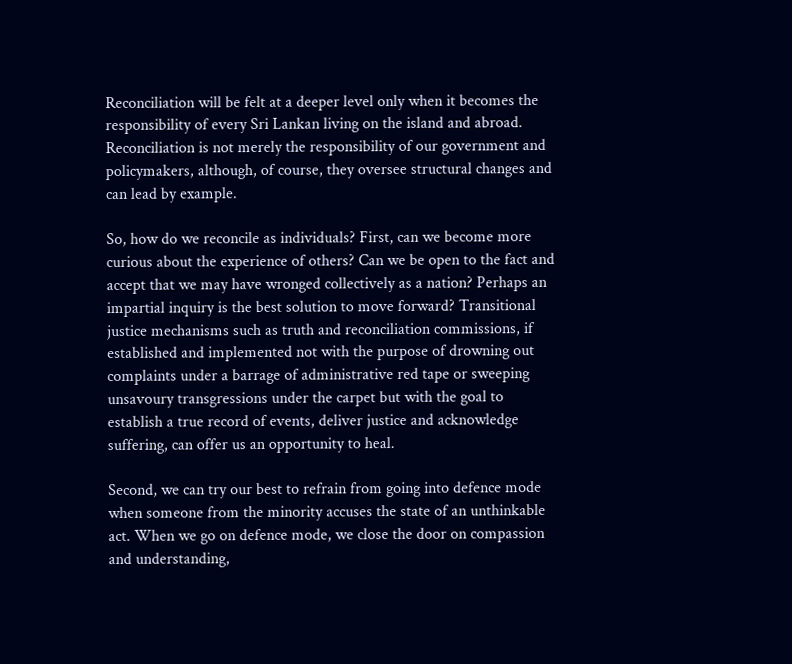Reconciliation will be felt at a deeper level only when it becomes the responsibility of every Sri Lankan living on the island and abroad. Reconciliation is not merely the responsibility of our government and policymakers, although, of course, they oversee structural changes and can lead by example.

So, how do we reconcile as individuals? First, can we become more curious about the experience of others? Can we be open to the fact and accept that we may have wronged collectively as a nation? Perhaps an impartial inquiry is the best solution to move forward? Transitional justice mechanisms such as truth and reconciliation commissions, if established and implemented not with the purpose of drowning out complaints under a barrage of administrative red tape or sweeping unsavoury transgressions under the carpet but with the goal to establish a true record of events, deliver justice and acknowledge suffering, can offer us an opportunity to heal.

Second, we can try our best to refrain from going into defence mode when someone from the minority accuses the state of an unthinkable act. When we go on defence mode, we close the door on compassion and understanding,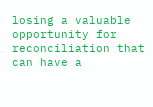losing a valuable opportunity for reconciliation that can have a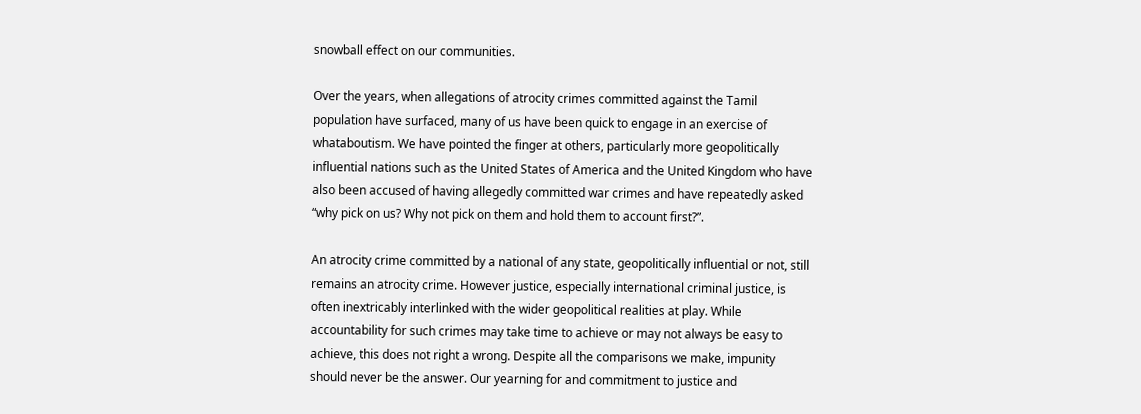snowball effect on our communities.

Over the years, when allegations of atrocity crimes committed against the Tamil population have surfaced, many of us have been quick to engage in an exercise of whataboutism. We have pointed the finger at others, particularly more geopolitically influential nations such as the United States of America and the United Kingdom who have also been accused of having allegedly committed war crimes and have repeatedly asked “why pick on us? Why not pick on them and hold them to account first?”.

An atrocity crime committed by a national of any state, geopolitically influential or not, still remains an atrocity crime. However justice, especially international criminal justice, is often inextricably interlinked with the wider geopolitical realities at play. While accountability for such crimes may take time to achieve or may not always be easy to achieve, this does not right a wrong. Despite all the comparisons we make, impunity should never be the answer. Our yearning for and commitment to justice and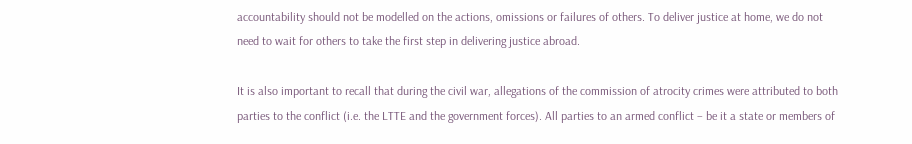accountability should not be modelled on the actions, omissions or failures of others. To deliver justice at home, we do not need to wait for others to take the first step in delivering justice abroad.

It is also important to recall that during the civil war, allegations of the commission of atrocity crimes were attributed to both parties to the conflict (i.e. the LTTE and the government forces). All parties to an armed conflict – be it a state or members of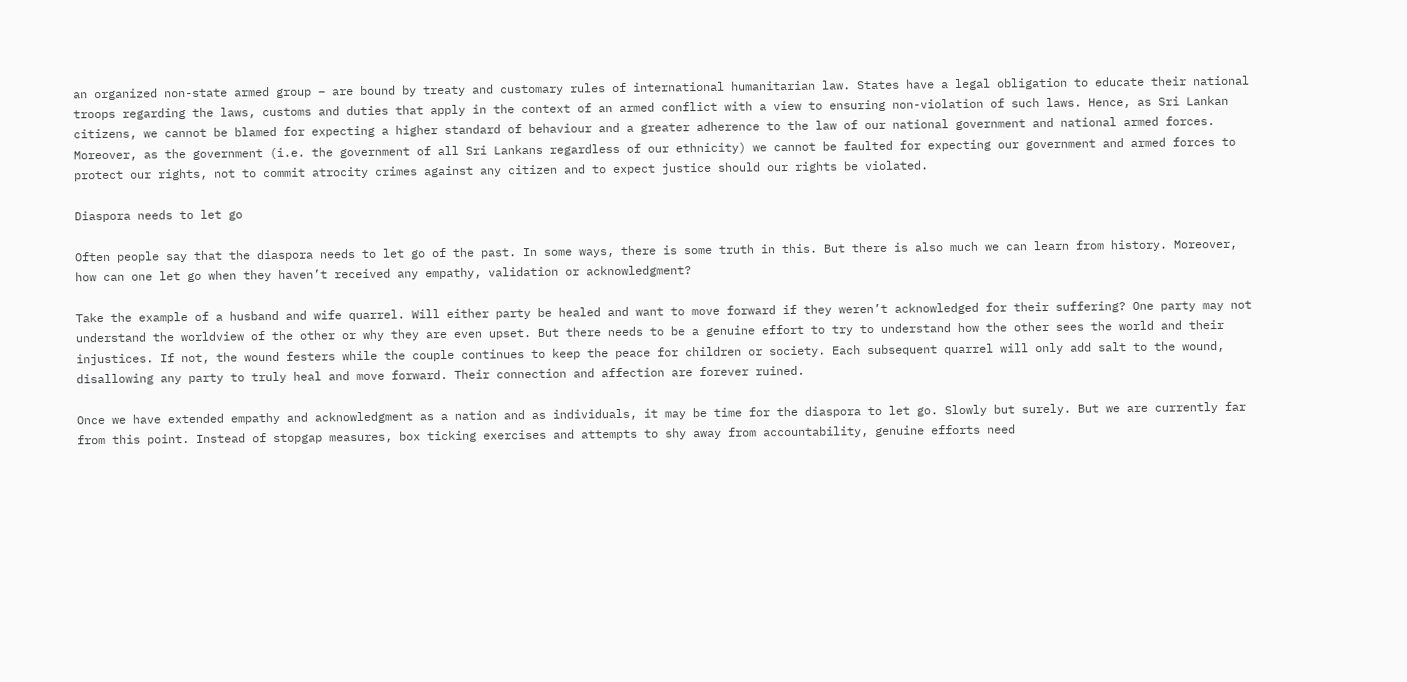an organized non-state armed group – are bound by treaty and customary rules of international humanitarian law. States have a legal obligation to educate their national troops regarding the laws, customs and duties that apply in the context of an armed conflict with a view to ensuring non-violation of such laws. Hence, as Sri Lankan citizens, we cannot be blamed for expecting a higher standard of behaviour and a greater adherence to the law of our national government and national armed forces. Moreover, as the government (i.e. the government of all Sri Lankans regardless of our ethnicity) we cannot be faulted for expecting our government and armed forces to protect our rights, not to commit atrocity crimes against any citizen and to expect justice should our rights be violated.

Diaspora needs to let go

Often people say that the diaspora needs to let go of the past. In some ways, there is some truth in this. But there is also much we can learn from history. Moreover, how can one let go when they haven’t received any empathy, validation or acknowledgment?

Take the example of a husband and wife quarrel. Will either party be healed and want to move forward if they weren’t acknowledged for their suffering? One party may not understand the worldview of the other or why they are even upset. But there needs to be a genuine effort to try to understand how the other sees the world and their injustices. If not, the wound festers while the couple continues to keep the peace for children or society. Each subsequent quarrel will only add salt to the wound, disallowing any party to truly heal and move forward. Their connection and affection are forever ruined.

Once we have extended empathy and acknowledgment as a nation and as individuals, it may be time for the diaspora to let go. Slowly but surely. But we are currently far from this point. Instead of stopgap measures, box ticking exercises and attempts to shy away from accountability, genuine efforts need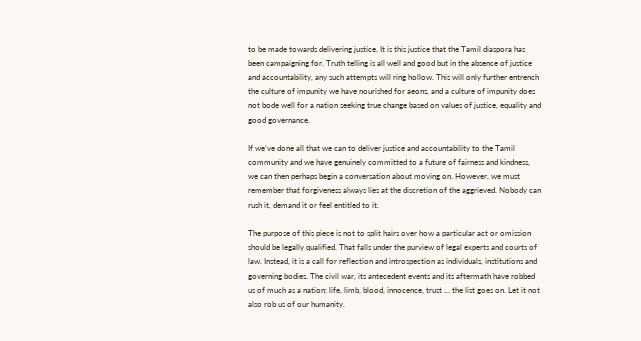to be made towards delivering justice. It is this justice that the Tamil diaspora has been campaigning for. Truth telling is all well and good but in the absence of justice and accountability, any such attempts will ring hollow. This will only further entrench the culture of impunity we have nourished for aeons, and a culture of impunity does not bode well for a nation seeking true change based on values of justice, equality and good governance.

If we’ve done all that we can to deliver justice and accountability to the Tamil community and we have genuinely committed to a future of fairness and kindness, we can then perhaps begin a conversation about moving on. However, we must remember that forgiveness always lies at the discretion of the aggrieved. Nobody can rush it, demand it or feel entitled to it.

The purpose of this piece is not to split hairs over how a particular act or omission should be legally qualified. That falls under the purview of legal experts and courts of law. Instead, it is a call for reflection and introspection as individuals, institutions and governing bodies. The civil war, its antecedent events and its aftermath have robbed us of much as a nation: life, limb, blood, innocence, trust … the list goes on. Let it not also rob us of our humanity.